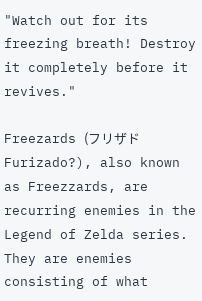"Watch out for its freezing breath! Destroy it completely before it revives."

Freezards (フリザド Furizado?), also known as Freezzards, are recurring enemies in the Legend of Zelda series. They are enemies consisting of what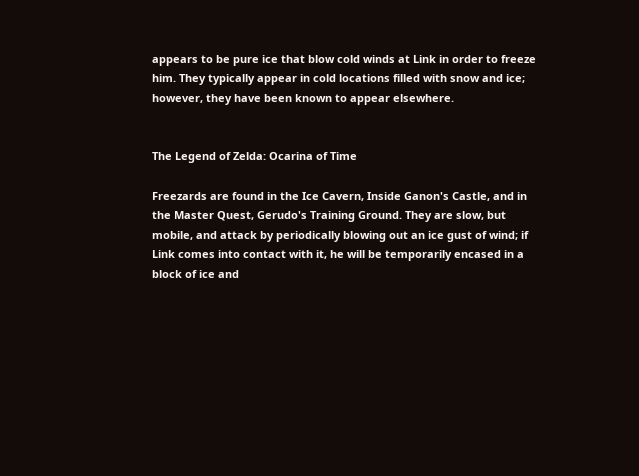appears to be pure ice that blow cold winds at Link in order to freeze him. They typically appear in cold locations filled with snow and ice; however, they have been known to appear elsewhere.


The Legend of Zelda: Ocarina of Time

Freezards are found in the Ice Cavern, Inside Ganon's Castle, and in the Master Quest, Gerudo's Training Ground. They are slow, but mobile, and attack by periodically blowing out an ice gust of wind; if Link comes into contact with it, he will be temporarily encased in a block of ice and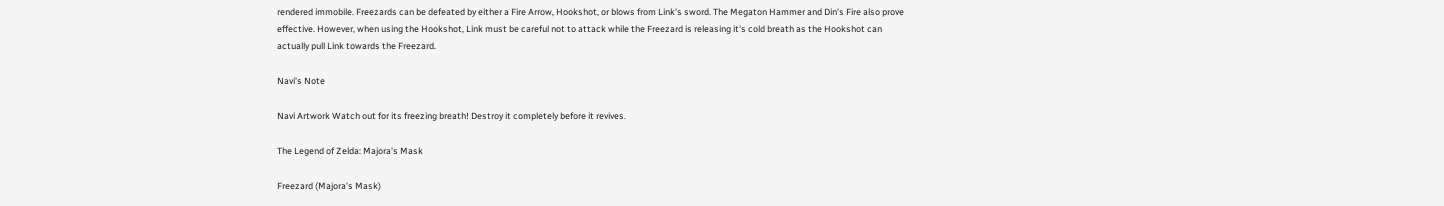rendered immobile. Freezards can be defeated by either a Fire Arrow, Hookshot, or blows from Link's sword. The Megaton Hammer and Din's Fire also prove effective. However, when using the Hookshot, Link must be careful not to attack while the Freezard is releasing it's cold breath as the Hookshot can actually pull Link towards the Freezard.

Navi's Note

Navi Artwork Watch out for its freezing breath! Destroy it completely before it revives.

The Legend of Zelda: Majora's Mask

Freezard (Majora's Mask)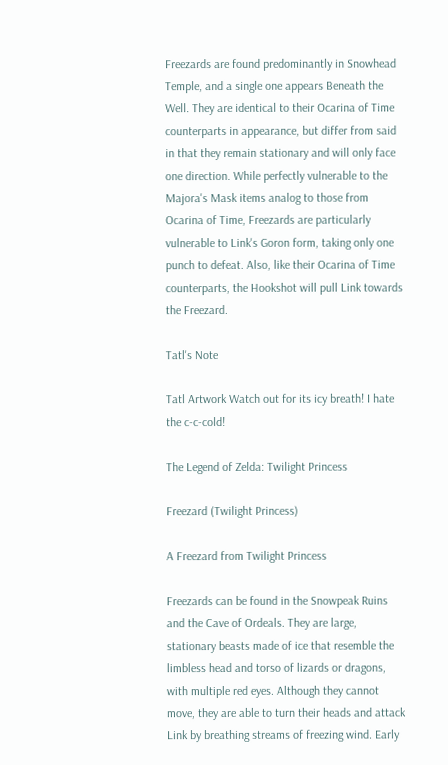Freezards are found predominantly in Snowhead Temple, and a single one appears Beneath the Well. They are identical to their Ocarina of Time counterparts in appearance, but differ from said in that they remain stationary and will only face one direction. While perfectly vulnerable to the Majora's Mask items analog to those from Ocarina of Time, Freezards are particularly vulnerable to Link's Goron form, taking only one punch to defeat. Also, like their Ocarina of Time counterparts, the Hookshot will pull Link towards the Freezard.

Tatl's Note

Tatl Artwork Watch out for its icy breath! I hate the c-c-cold!

The Legend of Zelda: Twilight Princess

Freezard (Twilight Princess)

A Freezard from Twilight Princess

Freezards can be found in the Snowpeak Ruins and the Cave of Ordeals. They are large, stationary beasts made of ice that resemble the limbless head and torso of lizards or dragons, with multiple red eyes. Although they cannot move, they are able to turn their heads and attack Link by breathing streams of freezing wind. Early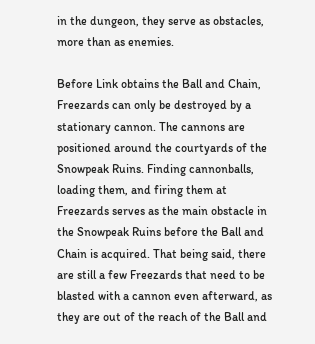in the dungeon, they serve as obstacles, more than as enemies.

Before Link obtains the Ball and Chain, Freezards can only be destroyed by a stationary cannon. The cannons are positioned around the courtyards of the Snowpeak Ruins. Finding cannonballs, loading them, and firing them at Freezards serves as the main obstacle in the Snowpeak Ruins before the Ball and Chain is acquired. That being said, there are still a few Freezards that need to be blasted with a cannon even afterward, as they are out of the reach of the Ball and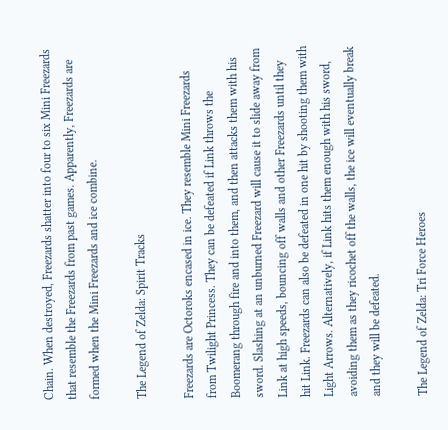Chain. When destroyed, Freezards shatter into four to six Mini Freezards that resemble the Freezards from past games. Apparently, Freezards are formed when the Mini Freezards and ice combine.

The Legend of Zelda: Spirit Tracks

Freezards are Octoroks encased in ice. They resemble Mini Freezards from Twilight Princess. They can be defeated if Link throws the Boomerang through fire and into them, and then attacks them with his sword. Slashing at an unburned Freezard will cause it to slide away from Link at high speeds, bouncing off walls and other Freezards until they hit Link. Freezards can also be defeated in one hit by shooting them with Light Arrows. Alternatively, if Link hits them enough with his sword, avoiding them as they ricochet off the walls, the ice will eventually break and they will be defeated.

The Legend of Zelda: Tri Force Heroes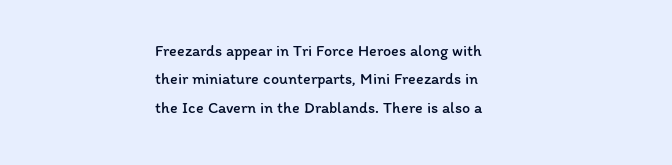Freezards appear in Tri Force Heroes along with their miniature counterparts, Mini Freezards in the Ice Cavern in the Drablands. There is also a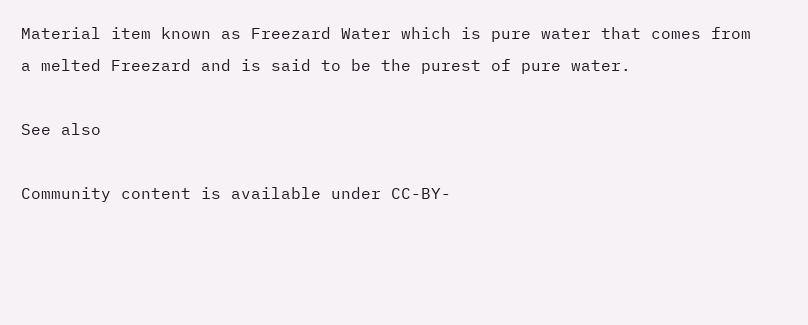Material item known as Freezard Water which is pure water that comes from a melted Freezard and is said to be the purest of pure water.

See also

Community content is available under CC-BY-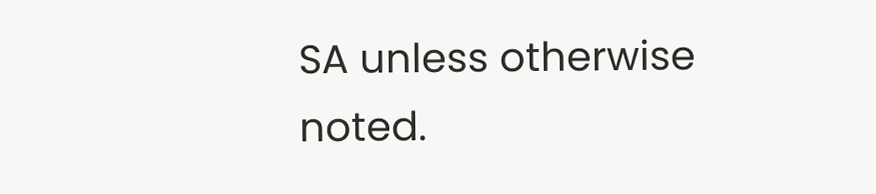SA unless otherwise noted.